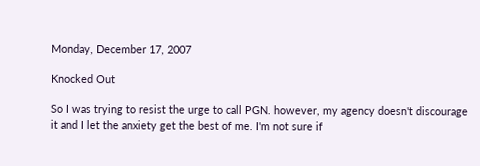Monday, December 17, 2007

Knocked Out

So I was trying to resist the urge to call PGN. however, my agency doesn't discourage it and I let the anxiety get the best of me. I'm not sure if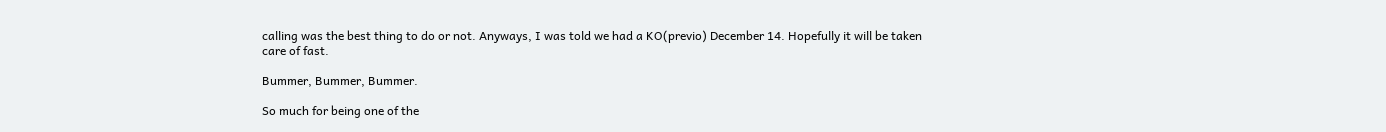calling was the best thing to do or not. Anyways, I was told we had a KO(previo) December 14. Hopefully it will be taken care of fast.

Bummer, Bummer, Bummer.

So much for being one of the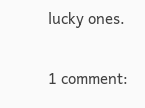lucky ones.

1 comment: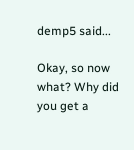demp5 said...

Okay, so now what? Why did you get a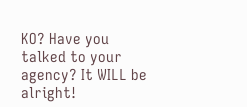KO? Have you talked to your agency? It WILL be alright!